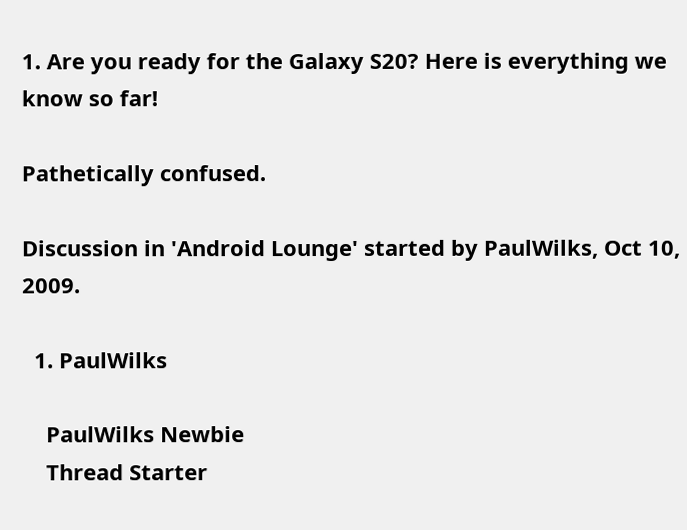1. Are you ready for the Galaxy S20? Here is everything we know so far!

Pathetically confused.

Discussion in 'Android Lounge' started by PaulWilks, Oct 10, 2009.

  1. PaulWilks

    PaulWilks Newbie
    Thread Starter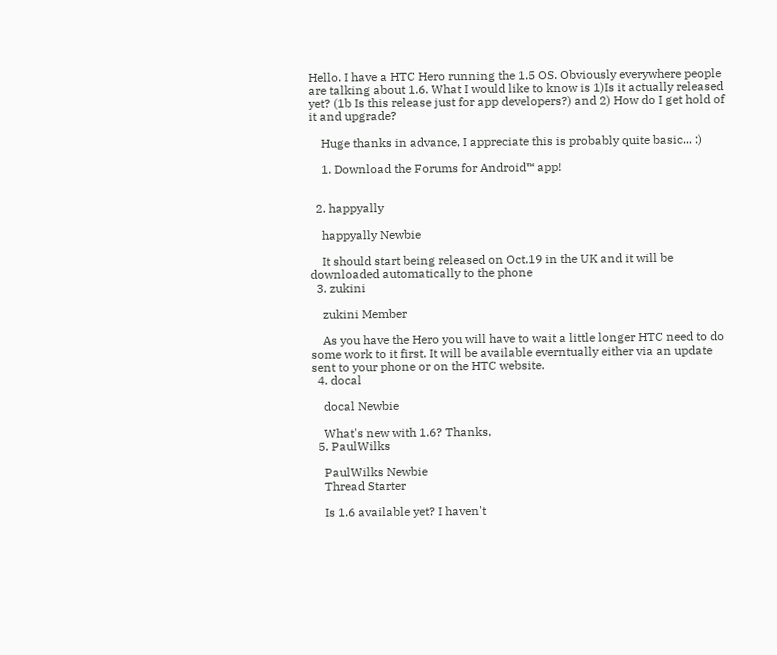Hello. I have a HTC Hero running the 1.5 OS. Obviously everywhere people are talking about 1.6. What I would like to know is 1)Is it actually released yet? (1b Is this release just for app developers?) and 2) How do I get hold of it and upgrade?

    Huge thanks in advance, I appreciate this is probably quite basic... :)

    1. Download the Forums for Android™ app!


  2. happyally

    happyally Newbie

    It should start being released on Oct.19 in the UK and it will be downloaded automatically to the phone
  3. zukini

    zukini Member

    As you have the Hero you will have to wait a little longer HTC need to do some work to it first. It will be available everntually either via an update sent to your phone or on the HTC website.
  4. docal

    docal Newbie

    What's new with 1.6? Thanks,
  5. PaulWilks

    PaulWilks Newbie
    Thread Starter

    Is 1.6 available yet? I haven't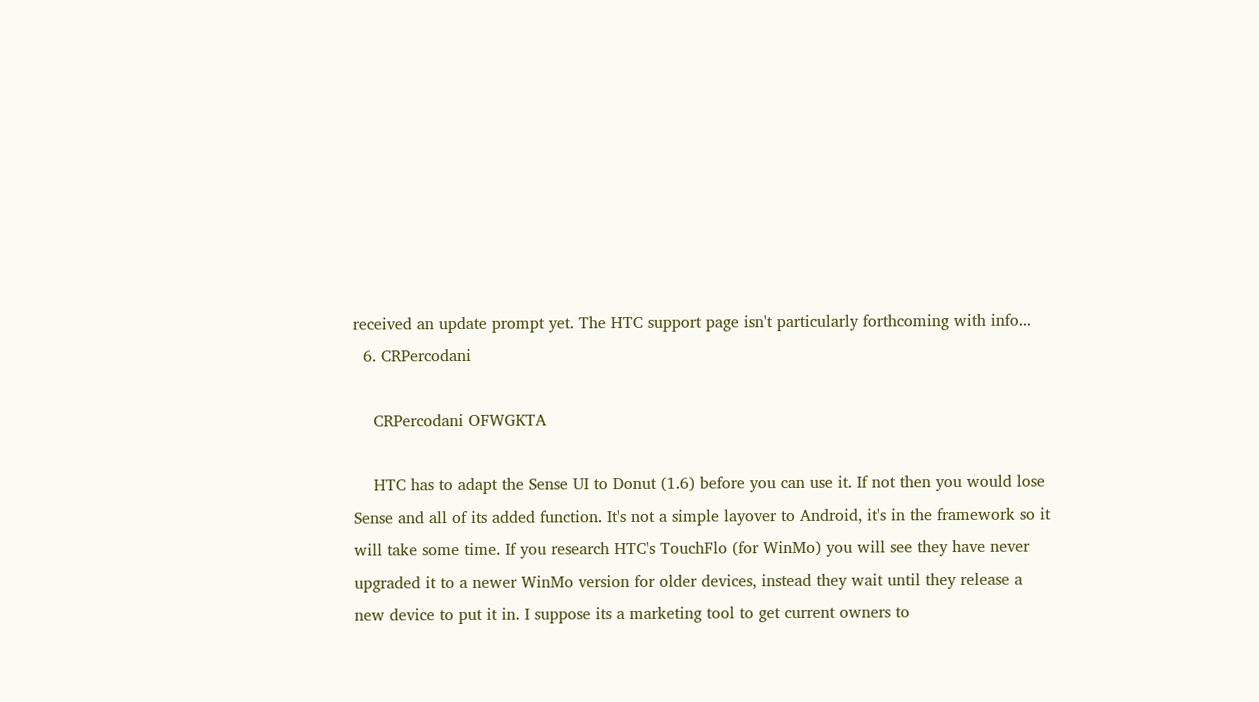received an update prompt yet. The HTC support page isn't particularly forthcoming with info...
  6. CRPercodani

    CRPercodani OFWGKTA

    HTC has to adapt the Sense UI to Donut (1.6) before you can use it. If not then you would lose Sense and all of its added function. It's not a simple layover to Android, it's in the framework so it will take some time. If you research HTC's TouchFlo (for WinMo) you will see they have never upgraded it to a newer WinMo version for older devices, instead they wait until they release a new device to put it in. I suppose its a marketing tool to get current owners to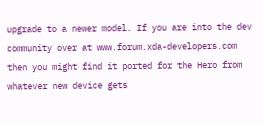upgrade to a newer model. If you are into the dev community over at www.forum.xda-developers.com then you might find it ported for the Hero from whatever new device gets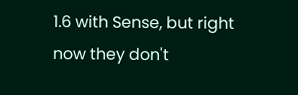1.6 with Sense, but right now they don't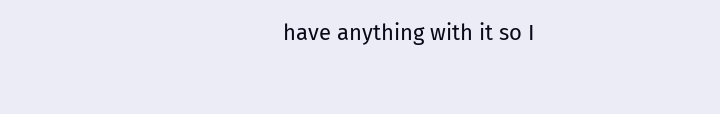have anything with it so I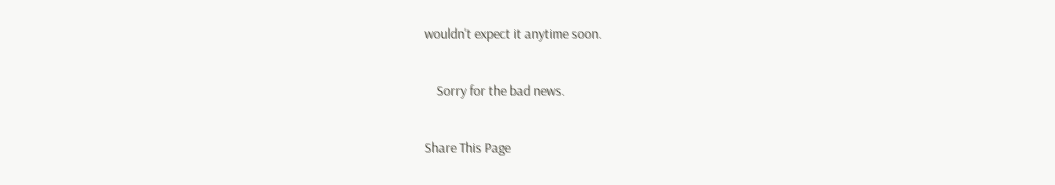wouldn't expect it anytime soon.

    Sorry for the bad news.

Share This Page